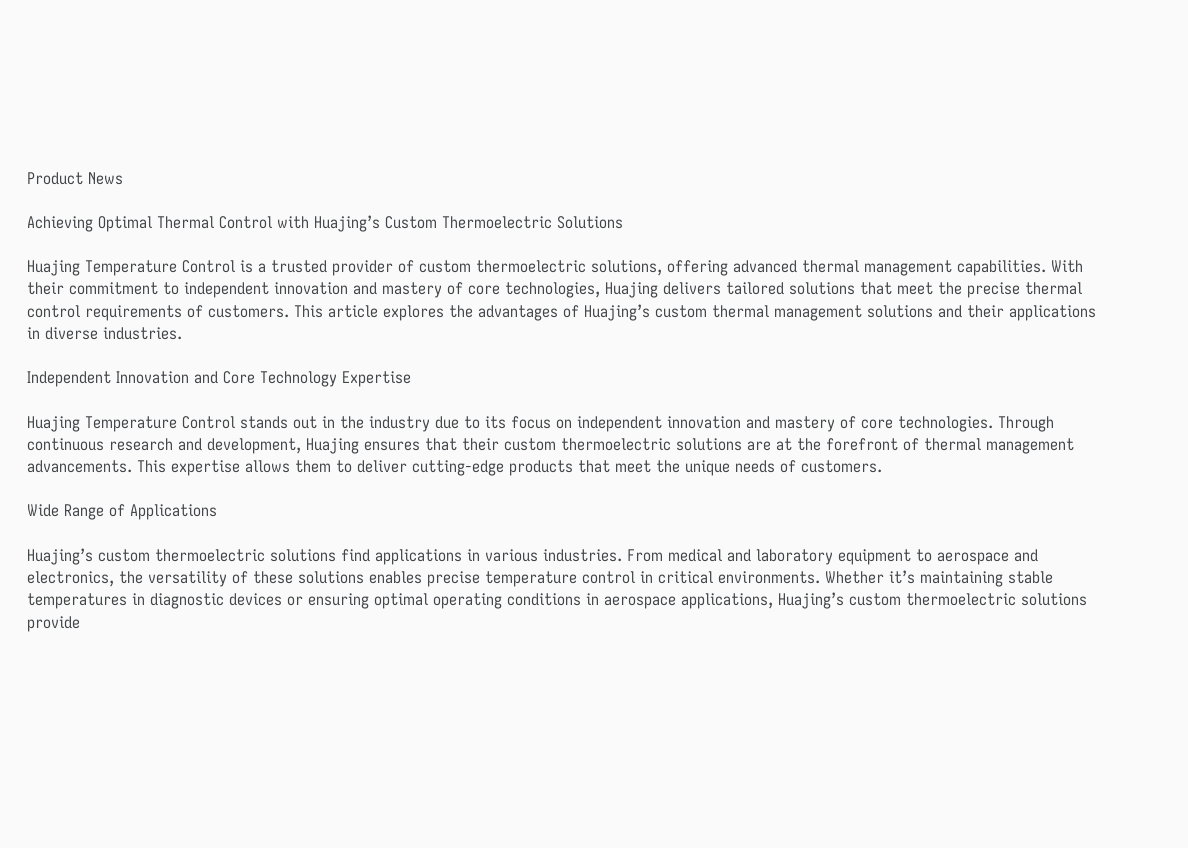Product News

Achieving Optimal Thermal Control with Huajing’s Custom Thermoelectric Solutions

Huajing Temperature Control is a trusted provider of custom thermoelectric solutions, offering advanced thermal management capabilities. With their commitment to independent innovation and mastery of core technologies, Huajing delivers tailored solutions that meet the precise thermal control requirements of customers. This article explores the advantages of Huajing’s custom thermal management solutions and their applications in diverse industries.

Independent Innovation and Core Technology Expertise

Huajing Temperature Control stands out in the industry due to its focus on independent innovation and mastery of core technologies. Through continuous research and development, Huajing ensures that their custom thermoelectric solutions are at the forefront of thermal management advancements. This expertise allows them to deliver cutting-edge products that meet the unique needs of customers.

Wide Range of Applications

Huajing’s custom thermoelectric solutions find applications in various industries. From medical and laboratory equipment to aerospace and electronics, the versatility of these solutions enables precise temperature control in critical environments. Whether it’s maintaining stable temperatures in diagnostic devices or ensuring optimal operating conditions in aerospace applications, Huajing’s custom thermoelectric solutions provide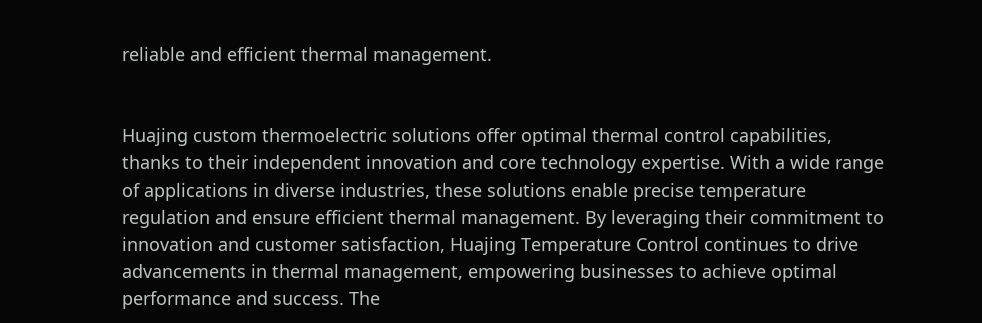reliable and efficient thermal management.


Huajing custom thermoelectric solutions offer optimal thermal control capabilities, thanks to their independent innovation and core technology expertise. With a wide range of applications in diverse industries, these solutions enable precise temperature regulation and ensure efficient thermal management. By leveraging their commitment to innovation and customer satisfaction, Huajing Temperature Control continues to drive advancements in thermal management, empowering businesses to achieve optimal performance and success. The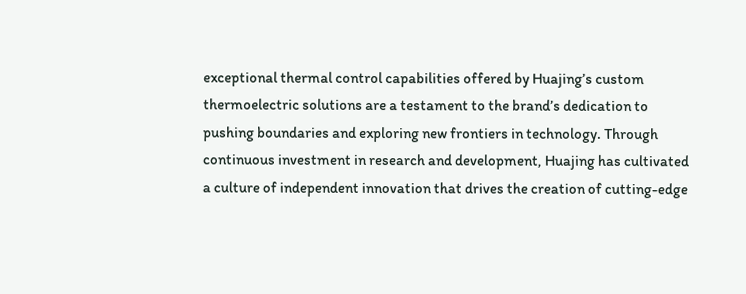exceptional thermal control capabilities offered by Huajing’s custom thermoelectric solutions are a testament to the brand’s dedication to pushing boundaries and exploring new frontiers in technology. Through continuous investment in research and development, Huajing has cultivated a culture of independent innovation that drives the creation of cutting-edge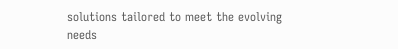solutions tailored to meet the evolving needs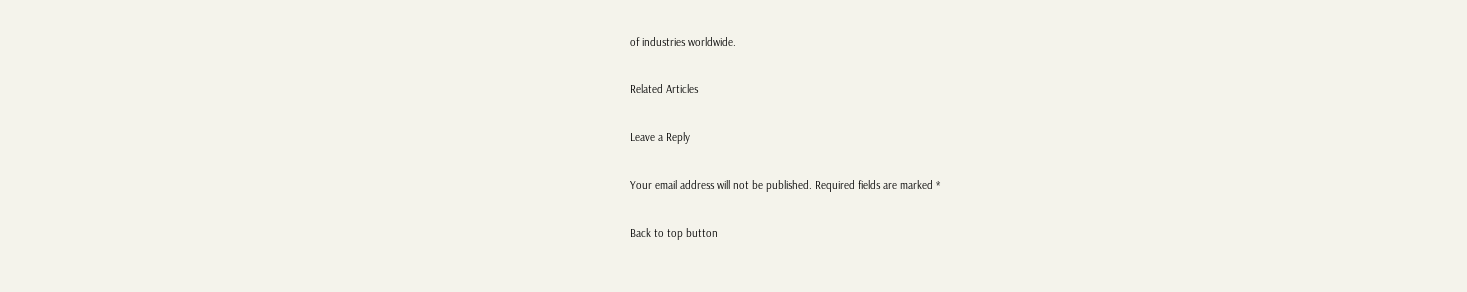of industries worldwide.

Related Articles

Leave a Reply

Your email address will not be published. Required fields are marked *

Back to top button